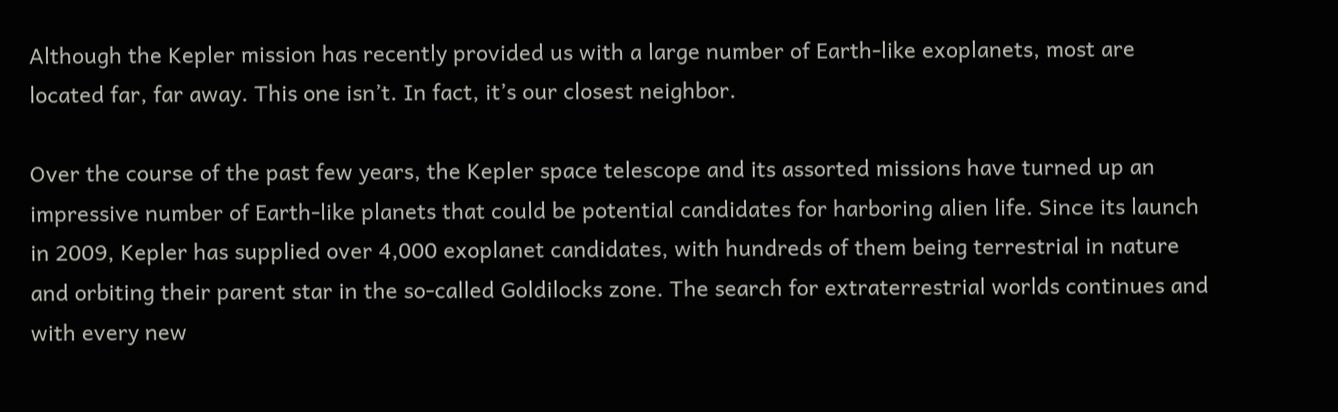Although the Kepler mission has recently provided us with a large number of Earth-like exoplanets, most are located far, far away. This one isn’t. In fact, it’s our closest neighbor.

Over the course of the past few years, the Kepler space telescope and its assorted missions have turned up an impressive number of Earth-like planets that could be potential candidates for harboring alien life. Since its launch in 2009, Kepler has supplied over 4,000 exoplanet candidates, with hundreds of them being terrestrial in nature and orbiting their parent star in the so-called Goldilocks zone. The search for extraterrestrial worlds continues and with every new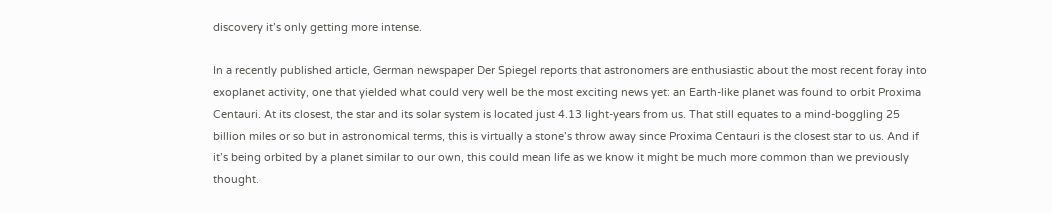discovery it’s only getting more intense.

In a recently published article, German newspaper Der Spiegel reports that astronomers are enthusiastic about the most recent foray into exoplanet activity, one that yielded what could very well be the most exciting news yet: an Earth-like planet was found to orbit Proxima Centauri. At its closest, the star and its solar system is located just 4.13 light-years from us. That still equates to a mind-boggling 25 billion miles or so but in astronomical terms, this is virtually a stone’s throw away since Proxima Centauri is the closest star to us. And if it’s being orbited by a planet similar to our own, this could mean life as we know it might be much more common than we previously thought.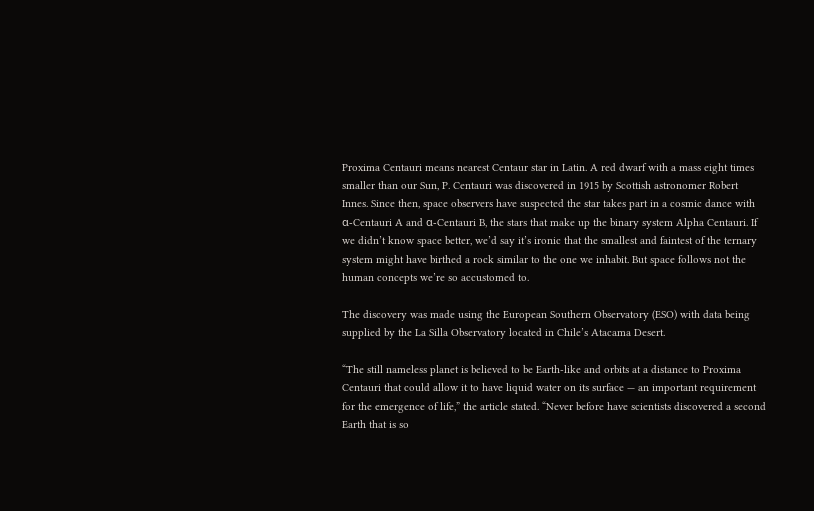Proxima Centauri means nearest Centaur star in Latin. A red dwarf with a mass eight times smaller than our Sun, P. Centauri was discovered in 1915 by Scottish astronomer Robert Innes. Since then, space observers have suspected the star takes part in a cosmic dance with α-Centauri A and α-Centauri B, the stars that make up the binary system Alpha Centauri. If we didn’t know space better, we’d say it’s ironic that the smallest and faintest of the ternary system might have birthed a rock similar to the one we inhabit. But space follows not the human concepts we’re so accustomed to.

The discovery was made using the European Southern Observatory (ESO) with data being supplied by the La Silla Observatory located in Chile’s Atacama Desert.

“The still nameless planet is believed to be Earth-like and orbits at a distance to Proxima Centauri that could allow it to have liquid water on its surface — an important requirement for the emergence of life,” the article stated. “Never before have scientists discovered a second Earth that is so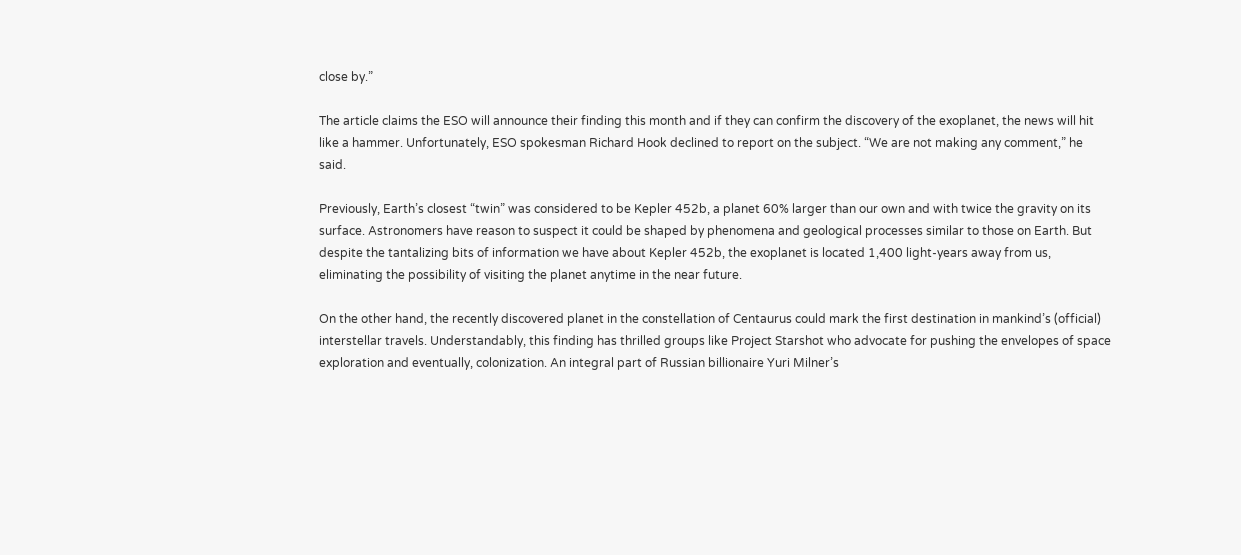close by.”

The article claims the ESO will announce their finding this month and if they can confirm the discovery of the exoplanet, the news will hit like a hammer. Unfortunately, ESO spokesman Richard Hook declined to report on the subject. “We are not making any comment,” he said.

Previously, Earth’s closest “twin” was considered to be Kepler 452b, a planet 60% larger than our own and with twice the gravity on its surface. Astronomers have reason to suspect it could be shaped by phenomena and geological processes similar to those on Earth. But despite the tantalizing bits of information we have about Kepler 452b, the exoplanet is located 1,400 light-years away from us, eliminating the possibility of visiting the planet anytime in the near future.

On the other hand, the recently discovered planet in the constellation of Centaurus could mark the first destination in mankind’s (official) interstellar travels. Understandably, this finding has thrilled groups like Project Starshot who advocate for pushing the envelopes of space exploration and eventually, colonization. An integral part of Russian billionaire Yuri Milner’s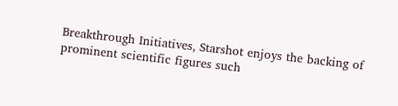Breakthrough Initiatives, Starshot enjoys the backing of prominent scientific figures such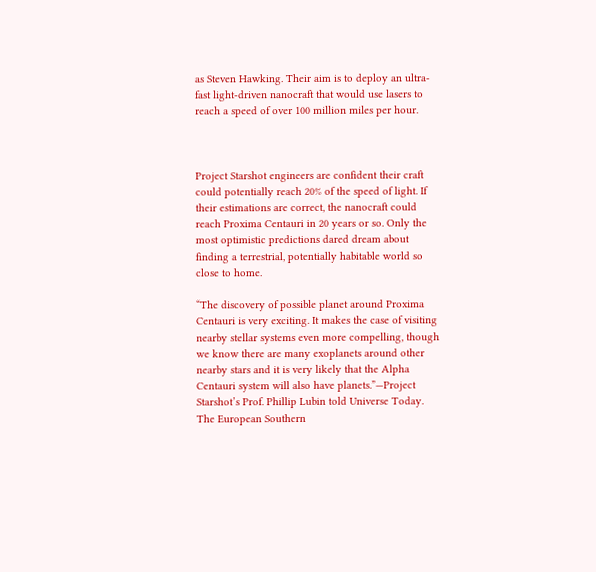as Steven Hawking. Their aim is to deploy an ultra-fast light-driven nanocraft that would use lasers to reach a speed of over 100 million miles per hour.



Project Starshot engineers are confident their craft could potentially reach 20% of the speed of light. If their estimations are correct, the nanocraft could reach Proxima Centauri in 20 years or so. Only the most optimistic predictions dared dream about finding a terrestrial, potentially habitable world so close to home.

“The discovery of possible planet around Proxima Centauri is very exciting. It makes the case of visiting nearby stellar systems even more compelling, though we know there are many exoplanets around other nearby stars and it is very likely that the Alpha Centauri system will also have planets.”—Project Starshot’s Prof. Phillip Lubin told Universe Today.
The European Southern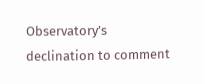Observatory’s declination to comment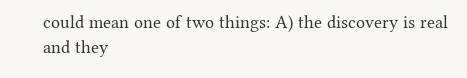could mean one of two things: A) the discovery is real and they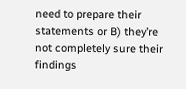need to prepare their statements or B) they’re not completely sure their findings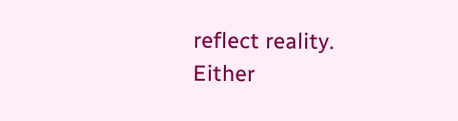reflect reality.
Either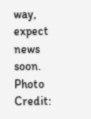way, expect news soon.
Photo Credit: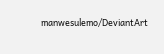manwesulemo/DeviantArt